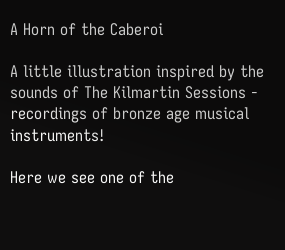A Horn of the Caberoi

A little illustration inspired by the sounds of The Kilmartin Sessions - recordings of bronze age musical instruments!

Here we see one of the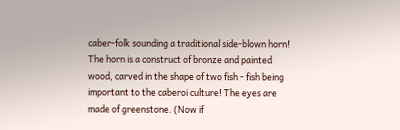caber-folk sounding a traditional side-blown horn!
The horn is a construct of bronze and painted wood, carved in the shape of two fish - fish being important to the caberoi culture! The eyes are made of greenstone. (Now if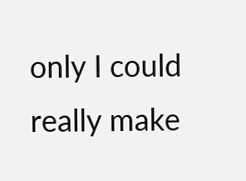only I could really make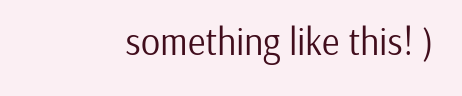something like this! )